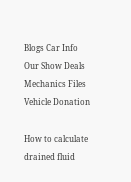Blogs Car Info Our Show Deals Mechanics Files Vehicle Donation

How to calculate drained fluid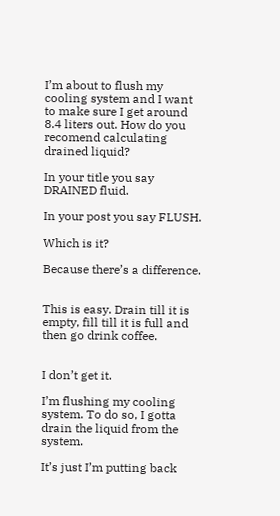I’m about to flush my cooling system and I want to make sure I get around 8.4 liters out. How do you recomend calculating drained liquid?

In your title you say DRAINED fluid.

In your post you say FLUSH.

Which is it?

Because there’s a difference.


This is easy. Drain till it is empty, fill till it is full and then go drink coffee.


I don’t get it.

I’m flushing my cooling system. To do so, I gotta drain the liquid from the system.

It’s just I’m putting back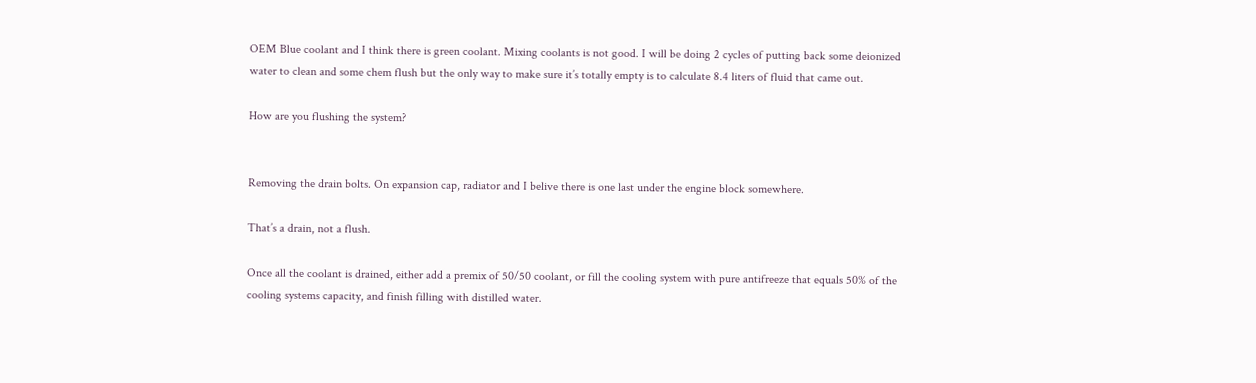OEM Blue coolant and I think there is green coolant. Mixing coolants is not good. I will be doing 2 cycles of putting back some deionized water to clean and some chem flush but the only way to make sure it’s totally empty is to calculate 8.4 liters of fluid that came out.

How are you flushing the system?


Removing the drain bolts. On expansion cap, radiator and I belive there is one last under the engine block somewhere.

That’s a drain, not a flush.

Once all the coolant is drained, either add a premix of 50/50 coolant, or fill the cooling system with pure antifreeze that equals 50% of the cooling systems capacity, and finish filling with distilled water.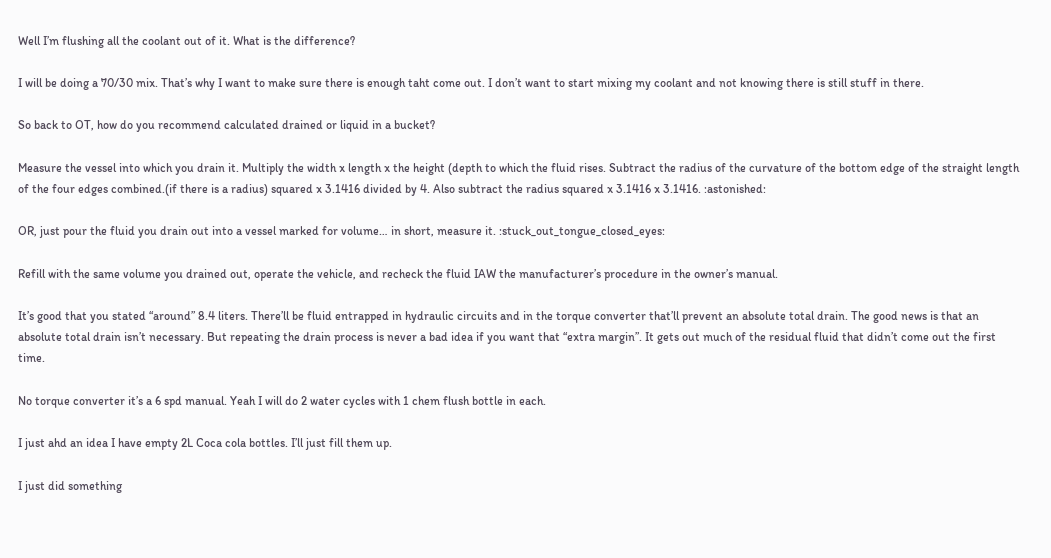Well I’m flushing all the coolant out of it. What is the difference?

I will be doing a 70/30 mix. That’s why I want to make sure there is enough taht come out. I don’t want to start mixing my coolant and not knowing there is still stuff in there.

So back to OT, how do you recommend calculated drained or liquid in a bucket?

Measure the vessel into which you drain it. Multiply the width x length x the height (depth to which the fluid rises. Subtract the radius of the curvature of the bottom edge of the straight length of the four edges combined.(if there is a radius) squared x 3.1416 divided by 4. Also subtract the radius squared x 3.1416 x 3.1416. :astonished:

OR, just pour the fluid you drain out into a vessel marked for volume… in short, measure it. :stuck_out_tongue_closed_eyes:

Refill with the same volume you drained out, operate the vehicle, and recheck the fluid IAW the manufacturer’s procedure in the owner’s manual.

It’s good that you stated “around” 8.4 liters. There’ll be fluid entrapped in hydraulic circuits and in the torque converter that’ll prevent an absolute total drain. The good news is that an absolute total drain isn’t necessary. But repeating the drain process is never a bad idea if you want that “extra margin”. It gets out much of the residual fluid that didn’t come out the first time.

No torque converter it’s a 6 spd manual. Yeah I will do 2 water cycles with 1 chem flush bottle in each.

I just ahd an idea I have empty 2L Coca cola bottles. I’ll just fill them up.

I just did something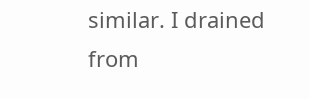similar. I drained from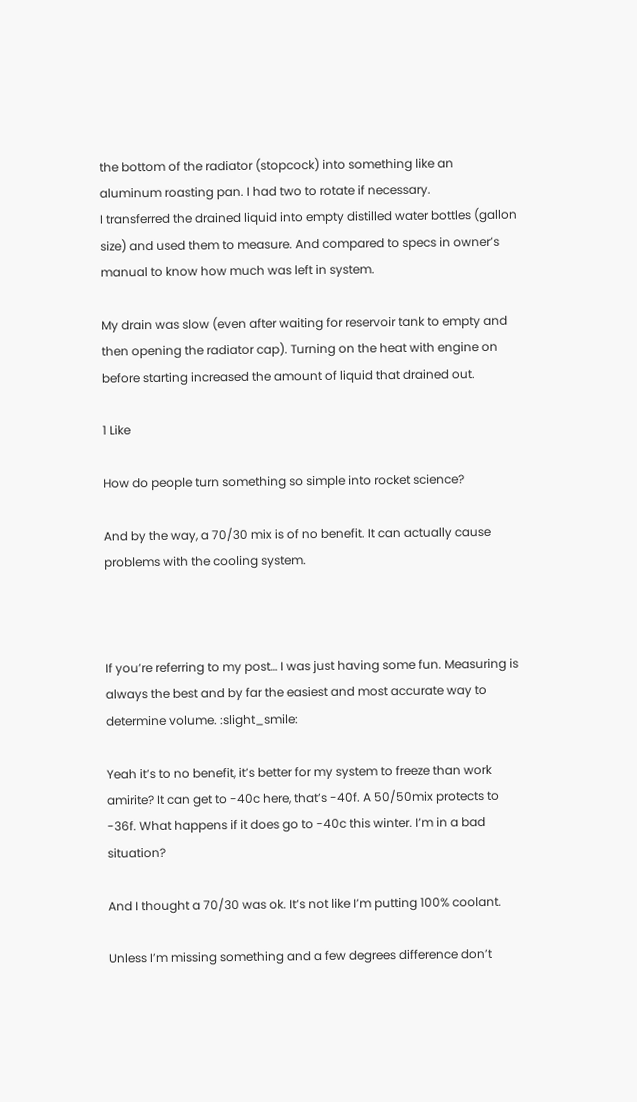the bottom of the radiator (stopcock) into something like an aluminum roasting pan. I had two to rotate if necessary.
I transferred the drained liquid into empty distilled water bottles (gallon size) and used them to measure. And compared to specs in owner’s manual to know how much was left in system.

My drain was slow (even after waiting for reservoir tank to empty and then opening the radiator cap). Turning on the heat with engine on before starting increased the amount of liquid that drained out.

1 Like

How do people turn something so simple into rocket science?

And by the way, a 70/30 mix is of no benefit. It can actually cause problems with the cooling system.



If you’re referring to my post… I was just having some fun. Measuring is always the best and by far the easiest and most accurate way to determine volume. :slight_smile:

Yeah it’s to no benefit, it’s better for my system to freeze than work amirite? It can get to -40c here, that’s -40f. A 50/50mix protects to -36f. What happens if it does go to -40c this winter. I’m in a bad situation?

And I thought a 70/30 was ok. It’s not like I’m putting 100% coolant.

Unless I’m missing something and a few degrees difference don’t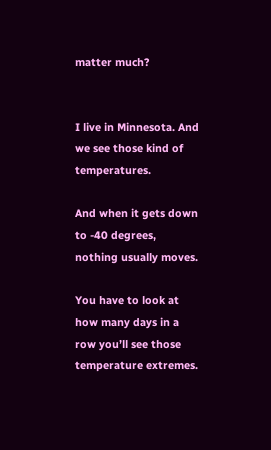matter much?


I live in Minnesota. And we see those kind of temperatures.

And when it gets down to -40 degrees, nothing usually moves.

You have to look at how many days in a row you’ll see those temperature extremes.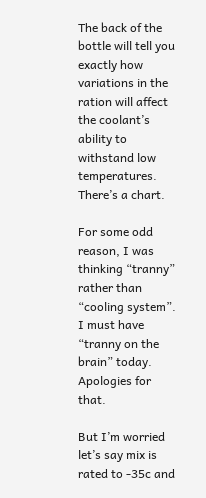The back of the bottle will tell you exactly how variations in the ration will affect the coolant’s ability to withstand low temperatures. There’s a chart.

For some odd reason, I was thinking “tranny” rather than “cooling system”. I must have “tranny on the brain” today. Apologies for that.

But I’m worried let’s say mix is rated to -35c and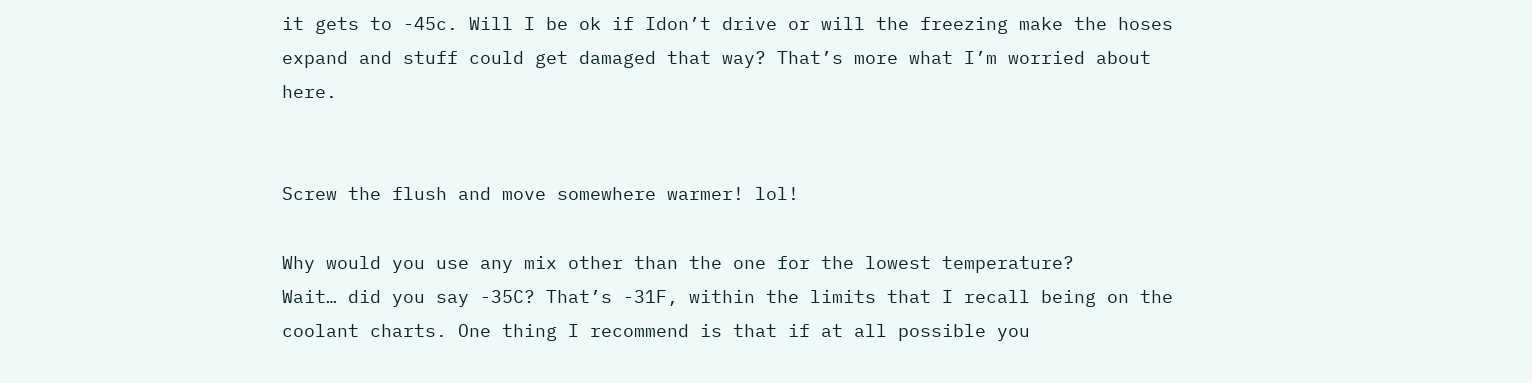it gets to -45c. Will I be ok if Idon’t drive or will the freezing make the hoses expand and stuff could get damaged that way? That’s more what I’m worried about here.


Screw the flush and move somewhere warmer! lol!

Why would you use any mix other than the one for the lowest temperature?
Wait… did you say -35C? That’s -31F, within the limits that I recall being on the coolant charts. One thing I recommend is that if at all possible you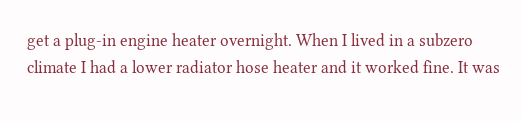get a plug-in engine heater overnight. When I lived in a subzero climate I had a lower radiator hose heater and it worked fine. It was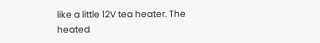like a little 12V tea heater. The heated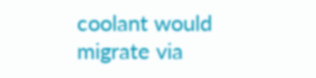coolant would migrate via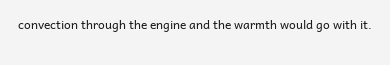convection through the engine and the warmth would go with it.